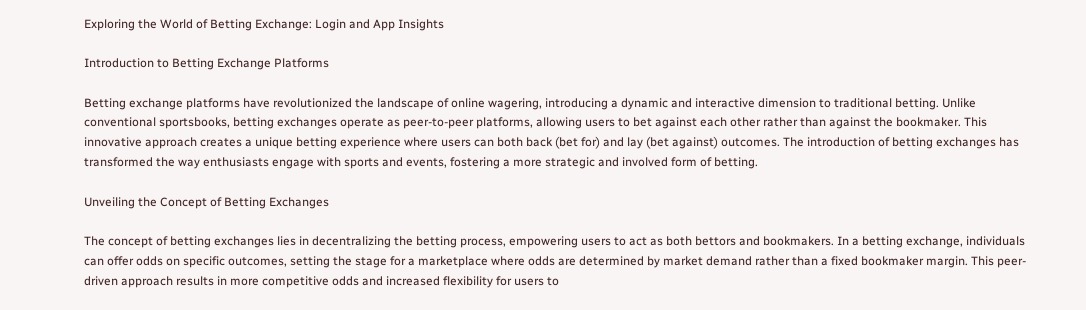Exploring the World of Betting Exchange: Login and App Insights

Introduction to Betting Exchange Platforms

Betting exchange platforms have revolutionized the landscape of online wagering, introducing a dynamic and interactive dimension to traditional betting. Unlike conventional sportsbooks, betting exchanges operate as peer-to-peer platforms, allowing users to bet against each other rather than against the bookmaker. This innovative approach creates a unique betting experience where users can both back (bet for) and lay (bet against) outcomes. The introduction of betting exchanges has transformed the way enthusiasts engage with sports and events, fostering a more strategic and involved form of betting.

Unveiling the Concept of Betting Exchanges

The concept of betting exchanges lies in decentralizing the betting process, empowering users to act as both bettors and bookmakers. In a betting exchange, individuals can offer odds on specific outcomes, setting the stage for a marketplace where odds are determined by market demand rather than a fixed bookmaker margin. This peer-driven approach results in more competitive odds and increased flexibility for users to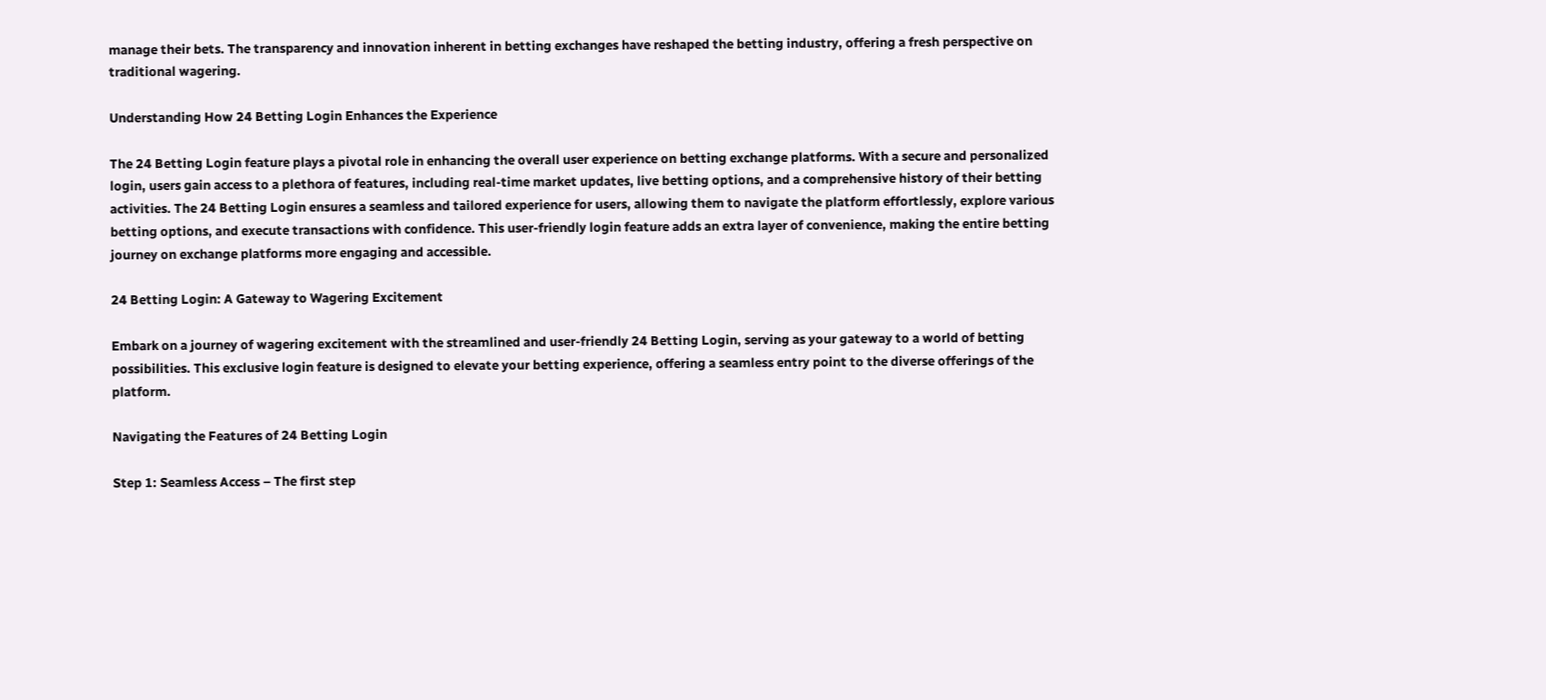manage their bets. The transparency and innovation inherent in betting exchanges have reshaped the betting industry, offering a fresh perspective on traditional wagering.

Understanding How 24 Betting Login Enhances the Experience

The 24 Betting Login feature plays a pivotal role in enhancing the overall user experience on betting exchange platforms. With a secure and personalized login, users gain access to a plethora of features, including real-time market updates, live betting options, and a comprehensive history of their betting activities. The 24 Betting Login ensures a seamless and tailored experience for users, allowing them to navigate the platform effortlessly, explore various betting options, and execute transactions with confidence. This user-friendly login feature adds an extra layer of convenience, making the entire betting journey on exchange platforms more engaging and accessible.

24 Betting Login: A Gateway to Wagering Excitement

Embark on a journey of wagering excitement with the streamlined and user-friendly 24 Betting Login, serving as your gateway to a world of betting possibilities. This exclusive login feature is designed to elevate your betting experience, offering a seamless entry point to the diverse offerings of the platform.

Navigating the Features of 24 Betting Login

Step 1: Seamless Access – The first step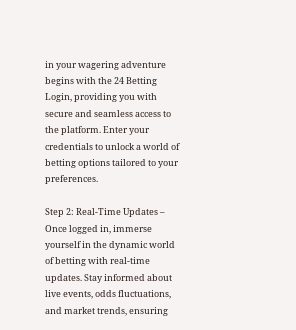in your wagering adventure begins with the 24 Betting Login, providing you with secure and seamless access to the platform. Enter your credentials to unlock a world of betting options tailored to your preferences.

Step 2: Real-Time Updates – Once logged in, immerse yourself in the dynamic world of betting with real-time updates. Stay informed about live events, odds fluctuations, and market trends, ensuring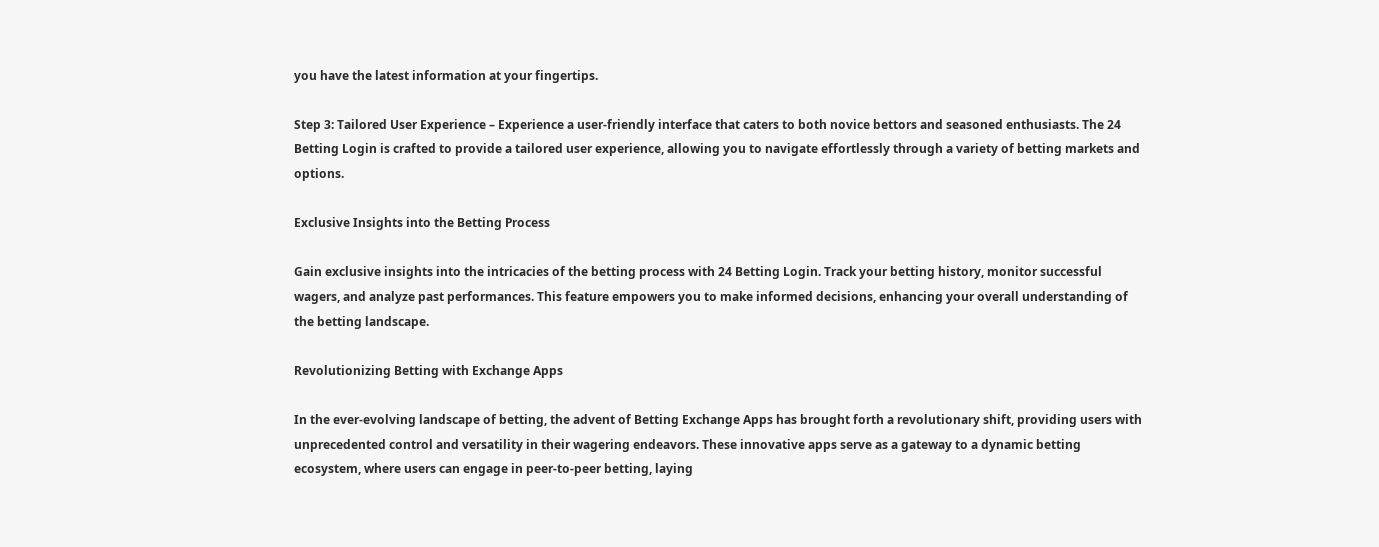you have the latest information at your fingertips.

Step 3: Tailored User Experience – Experience a user-friendly interface that caters to both novice bettors and seasoned enthusiasts. The 24 Betting Login is crafted to provide a tailored user experience, allowing you to navigate effortlessly through a variety of betting markets and options.

Exclusive Insights into the Betting Process

Gain exclusive insights into the intricacies of the betting process with 24 Betting Login. Track your betting history, monitor successful wagers, and analyze past performances. This feature empowers you to make informed decisions, enhancing your overall understanding of the betting landscape.

Revolutionizing Betting with Exchange Apps

In the ever-evolving landscape of betting, the advent of Betting Exchange Apps has brought forth a revolutionary shift, providing users with unprecedented control and versatility in their wagering endeavors. These innovative apps serve as a gateway to a dynamic betting ecosystem, where users can engage in peer-to-peer betting, laying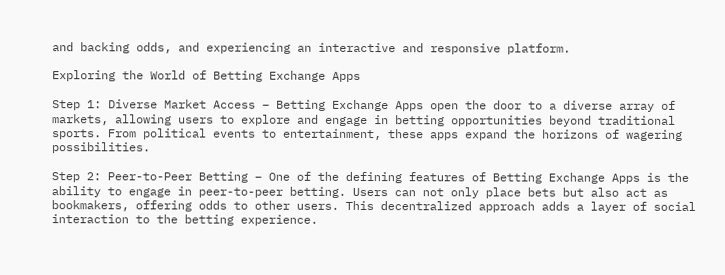and backing odds, and experiencing an interactive and responsive platform.

Exploring the World of Betting Exchange Apps

Step 1: Diverse Market Access – Betting Exchange Apps open the door to a diverse array of markets, allowing users to explore and engage in betting opportunities beyond traditional sports. From political events to entertainment, these apps expand the horizons of wagering possibilities.

Step 2: Peer-to-Peer Betting – One of the defining features of Betting Exchange Apps is the ability to engage in peer-to-peer betting. Users can not only place bets but also act as bookmakers, offering odds to other users. This decentralized approach adds a layer of social interaction to the betting experience.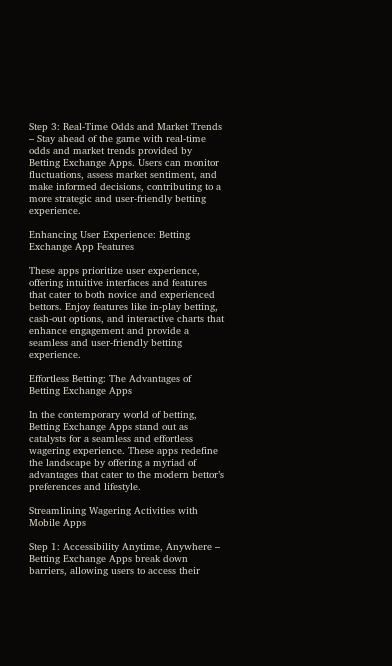Step 3: Real-Time Odds and Market Trends – Stay ahead of the game with real-time odds and market trends provided by Betting Exchange Apps. Users can monitor fluctuations, assess market sentiment, and make informed decisions, contributing to a more strategic and user-friendly betting experience.

Enhancing User Experience: Betting Exchange App Features

These apps prioritize user experience, offering intuitive interfaces and features that cater to both novice and experienced bettors. Enjoy features like in-play betting, cash-out options, and interactive charts that enhance engagement and provide a seamless and user-friendly betting experience.

Effortless Betting: The Advantages of Betting Exchange Apps

In the contemporary world of betting, Betting Exchange Apps stand out as catalysts for a seamless and effortless wagering experience. These apps redefine the landscape by offering a myriad of advantages that cater to the modern bettor’s preferences and lifestyle.

Streamlining Wagering Activities with Mobile Apps

Step 1: Accessibility Anytime, Anywhere – Betting Exchange Apps break down barriers, allowing users to access their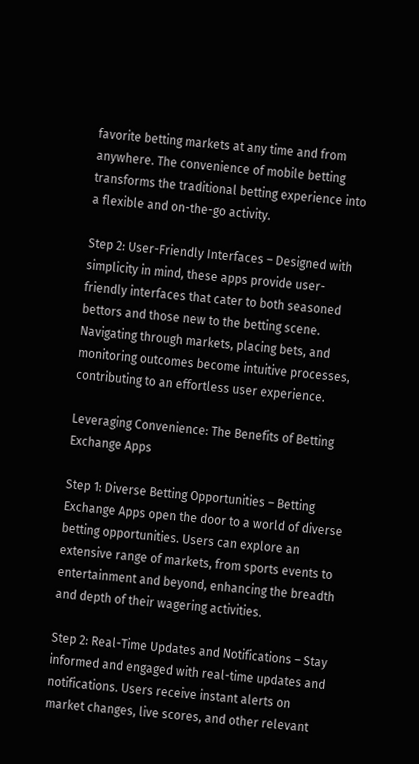favorite betting markets at any time and from anywhere. The convenience of mobile betting transforms the traditional betting experience into a flexible and on-the-go activity.

Step 2: User-Friendly Interfaces – Designed with simplicity in mind, these apps provide user-friendly interfaces that cater to both seasoned bettors and those new to the betting scene. Navigating through markets, placing bets, and monitoring outcomes become intuitive processes, contributing to an effortless user experience.

Leveraging Convenience: The Benefits of Betting Exchange Apps

Step 1: Diverse Betting Opportunities – Betting Exchange Apps open the door to a world of diverse betting opportunities. Users can explore an extensive range of markets, from sports events to entertainment and beyond, enhancing the breadth and depth of their wagering activities.

Step 2: Real-Time Updates and Notifications – Stay informed and engaged with real-time updates and notifications. Users receive instant alerts on market changes, live scores, and other relevant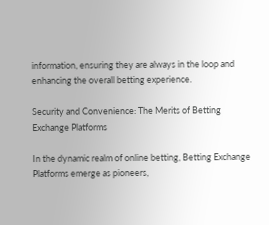information, ensuring they are always in the loop and enhancing the overall betting experience.

Security and Convenience: The Merits of Betting Exchange Platforms

In the dynamic realm of online betting, Betting Exchange Platforms emerge as pioneers,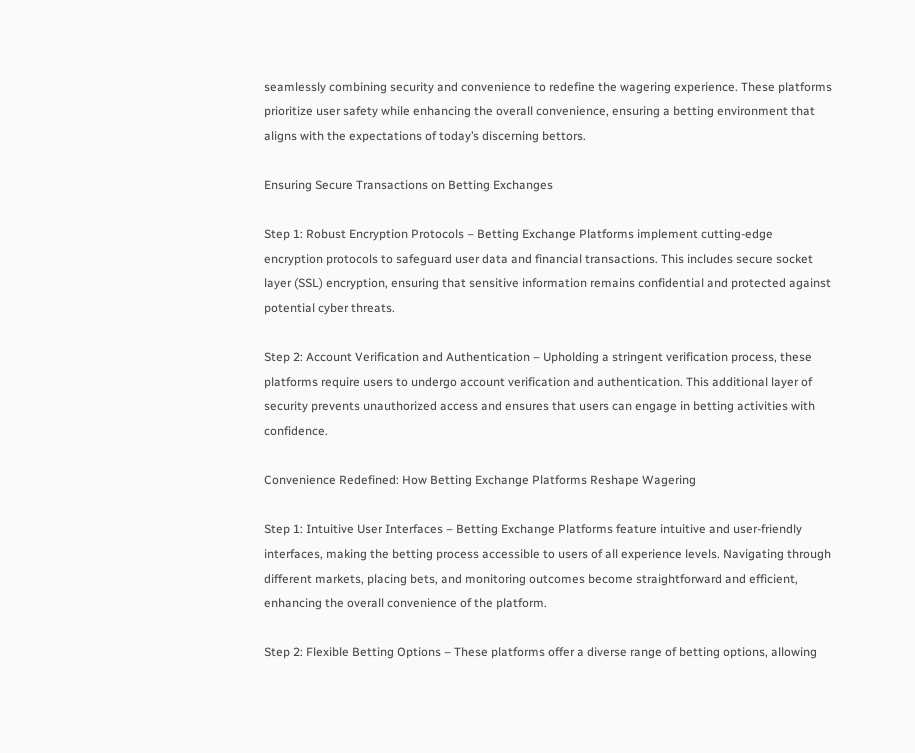seamlessly combining security and convenience to redefine the wagering experience. These platforms prioritize user safety while enhancing the overall convenience, ensuring a betting environment that aligns with the expectations of today’s discerning bettors.

Ensuring Secure Transactions on Betting Exchanges

Step 1: Robust Encryption Protocols – Betting Exchange Platforms implement cutting-edge encryption protocols to safeguard user data and financial transactions. This includes secure socket layer (SSL) encryption, ensuring that sensitive information remains confidential and protected against potential cyber threats.

Step 2: Account Verification and Authentication – Upholding a stringent verification process, these platforms require users to undergo account verification and authentication. This additional layer of security prevents unauthorized access and ensures that users can engage in betting activities with confidence.

Convenience Redefined: How Betting Exchange Platforms Reshape Wagering

Step 1: Intuitive User Interfaces – Betting Exchange Platforms feature intuitive and user-friendly interfaces, making the betting process accessible to users of all experience levels. Navigating through different markets, placing bets, and monitoring outcomes become straightforward and efficient, enhancing the overall convenience of the platform.

Step 2: Flexible Betting Options – These platforms offer a diverse range of betting options, allowing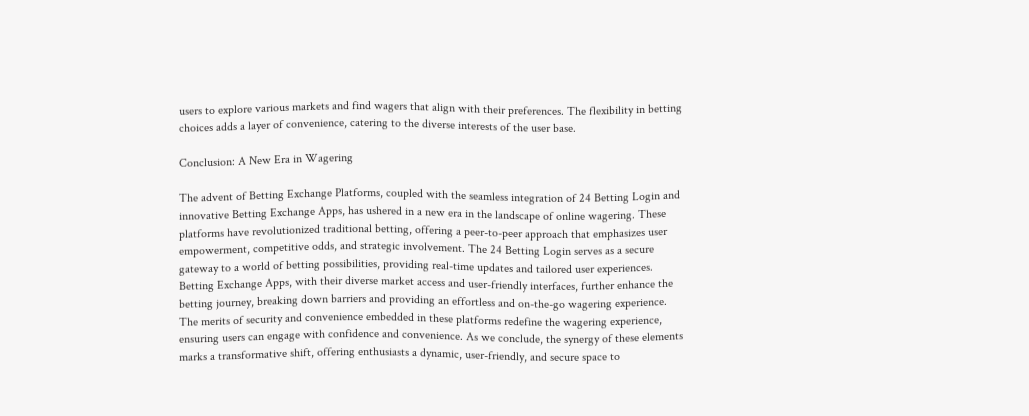users to explore various markets and find wagers that align with their preferences. The flexibility in betting choices adds a layer of convenience, catering to the diverse interests of the user base.

Conclusion: A New Era in Wagering

The advent of Betting Exchange Platforms, coupled with the seamless integration of 24 Betting Login and innovative Betting Exchange Apps, has ushered in a new era in the landscape of online wagering. These platforms have revolutionized traditional betting, offering a peer-to-peer approach that emphasizes user empowerment, competitive odds, and strategic involvement. The 24 Betting Login serves as a secure gateway to a world of betting possibilities, providing real-time updates and tailored user experiences. Betting Exchange Apps, with their diverse market access and user-friendly interfaces, further enhance the betting journey, breaking down barriers and providing an effortless and on-the-go wagering experience. The merits of security and convenience embedded in these platforms redefine the wagering experience, ensuring users can engage with confidence and convenience. As we conclude, the synergy of these elements marks a transformative shift, offering enthusiasts a dynamic, user-friendly, and secure space to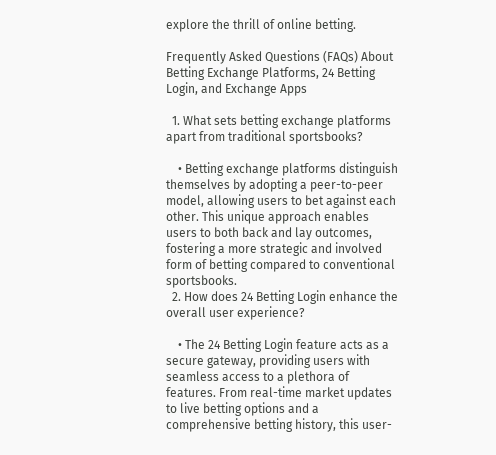explore the thrill of online betting.

Frequently Asked Questions (FAQs) About Betting Exchange Platforms, 24 Betting Login, and Exchange Apps

  1. What sets betting exchange platforms apart from traditional sportsbooks?

    • Betting exchange platforms distinguish themselves by adopting a peer-to-peer model, allowing users to bet against each other. This unique approach enables users to both back and lay outcomes, fostering a more strategic and involved form of betting compared to conventional sportsbooks.
  2. How does 24 Betting Login enhance the overall user experience?

    • The 24 Betting Login feature acts as a secure gateway, providing users with seamless access to a plethora of features. From real-time market updates to live betting options and a comprehensive betting history, this user-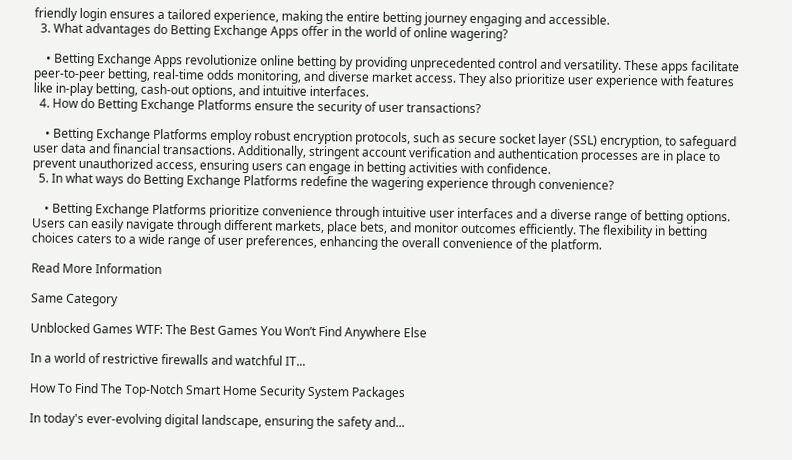friendly login ensures a tailored experience, making the entire betting journey engaging and accessible.
  3. What advantages do Betting Exchange Apps offer in the world of online wagering?

    • Betting Exchange Apps revolutionize online betting by providing unprecedented control and versatility. These apps facilitate peer-to-peer betting, real-time odds monitoring, and diverse market access. They also prioritize user experience with features like in-play betting, cash-out options, and intuitive interfaces.
  4. How do Betting Exchange Platforms ensure the security of user transactions?

    • Betting Exchange Platforms employ robust encryption protocols, such as secure socket layer (SSL) encryption, to safeguard user data and financial transactions. Additionally, stringent account verification and authentication processes are in place to prevent unauthorized access, ensuring users can engage in betting activities with confidence.
  5. In what ways do Betting Exchange Platforms redefine the wagering experience through convenience?

    • Betting Exchange Platforms prioritize convenience through intuitive user interfaces and a diverse range of betting options. Users can easily navigate through different markets, place bets, and monitor outcomes efficiently. The flexibility in betting choices caters to a wide range of user preferences, enhancing the overall convenience of the platform.

Read More Information

Same Category

Unblocked Games WTF: The Best Games You Won’t Find Anywhere Else

In a world of restrictive firewalls and watchful IT...

How To Find The Top-Notch Smart Home Security System Packages

In today's ever-evolving digital landscape, ensuring the safety and...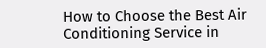How to Choose the Best Air Conditioning Service in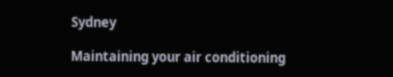Sydney

Maintaining your air conditioning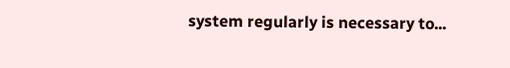system regularly is necessary to...